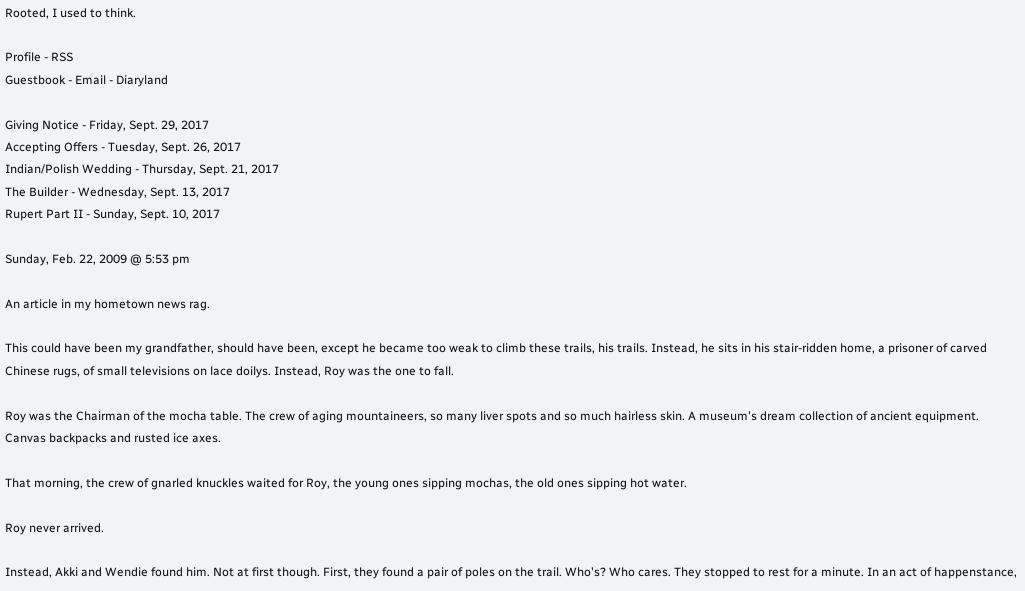Rooted, I used to think.

Profile - RSS
Guestbook - Email - Diaryland

Giving Notice - Friday, Sept. 29, 2017
Accepting Offers - Tuesday, Sept. 26, 2017
Indian/Polish Wedding - Thursday, Sept. 21, 2017
The Builder - Wednesday, Sept. 13, 2017
Rupert Part II - Sunday, Sept. 10, 2017

Sunday, Feb. 22, 2009 @ 5:53 pm

An article in my hometown news rag.

This could have been my grandfather, should have been, except he became too weak to climb these trails, his trails. Instead, he sits in his stair-ridden home, a prisoner of carved Chinese rugs, of small televisions on lace doilys. Instead, Roy was the one to fall.

Roy was the Chairman of the mocha table. The crew of aging mountaineers, so many liver spots and so much hairless skin. A museum's dream collection of ancient equipment. Canvas backpacks and rusted ice axes.

That morning, the crew of gnarled knuckles waited for Roy, the young ones sipping mochas, the old ones sipping hot water.

Roy never arrived.

Instead, Akki and Wendie found him. Not at first though. First, they found a pair of poles on the trail. Who's? Who cares. They stopped to rest for a minute. In an act of happenstance,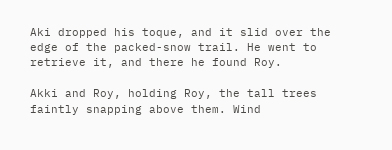Aki dropped his toque, and it slid over the edge of the packed-snow trail. He went to retrieve it, and there he found Roy.

Akki and Roy, holding Roy, the tall trees faintly snapping above them. Wind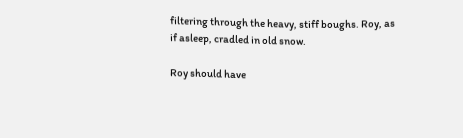filtering through the heavy, stiff boughs. Roy, as if asleep, cradled in old snow.

Roy should have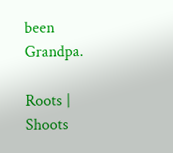been Grandpa.

Roots | Shoots